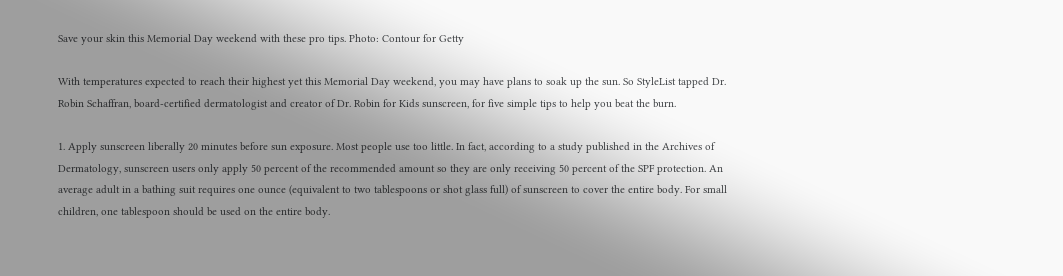Save your skin this Memorial Day weekend with these pro tips. Photo: Contour for Getty

With temperatures expected to reach their highest yet this Memorial Day weekend, you may have plans to soak up the sun. So StyleList tapped Dr. Robin Schaffran, board-certified dermatologist and creator of Dr. Robin for Kids sunscreen, for five simple tips to help you beat the burn.

1. Apply sunscreen liberally 20 minutes before sun exposure. Most people use too little. In fact, according to a study published in the Archives of Dermatology, sunscreen users only apply 50 percent of the recommended amount so they are only receiving 50 percent of the SPF protection. An average adult in a bathing suit requires one ounce (equivalent to two tablespoons or shot glass full) of sunscreen to cover the entire body. For small children, one tablespoon should be used on the entire body.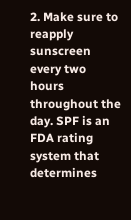2. Make sure to reapply sunscreen every two hours throughout the day. SPF is an FDA rating system that determines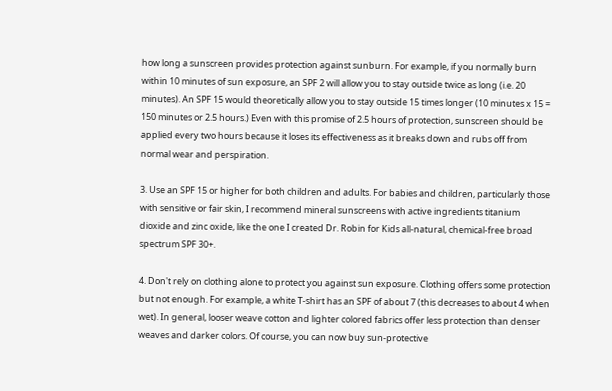how long a sunscreen provides protection against sunburn. For example, if you normally burn within 10 minutes of sun exposure, an SPF 2 will allow you to stay outside twice as long (i.e. 20 minutes). An SPF 15 would theoretically allow you to stay outside 15 times longer (10 minutes x 15 = 150 minutes or 2.5 hours.) Even with this promise of 2.5 hours of protection, sunscreen should be applied every two hours because it loses its effectiveness as it breaks down and rubs off from normal wear and perspiration.

3. Use an SPF 15 or higher for both children and adults. For babies and children, particularly those with sensitive or fair skin, I recommend mineral sunscreens with active ingredients titanium dioxide and zinc oxide, like the one I created Dr. Robin for Kids all-natural, chemical-free broad spectrum SPF 30+.

4. Don't rely on clothing alone to protect you against sun exposure. Clothing offers some protection but not enough. For example, a white T-shirt has an SPF of about 7 (this decreases to about 4 when wet). In general, looser weave cotton and lighter colored fabrics offer less protection than denser weaves and darker colors. Of course, you can now buy sun-protective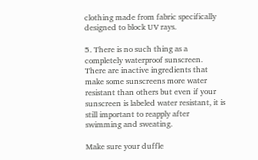clothing made from fabric specifically designed to block UV rays.

5. There is no such thing as a completely waterproof sunscreen. There are inactive ingredients that make some sunscreens more water resistant than others but even if your sunscreen is labeled water resistant, it is still important to reapply after swimming and sweating.

Make sure your duffle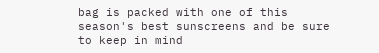bag is packed with one of this season's best sunscreens and be sure to keep in mind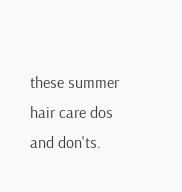these summer hair care dos and don'ts.